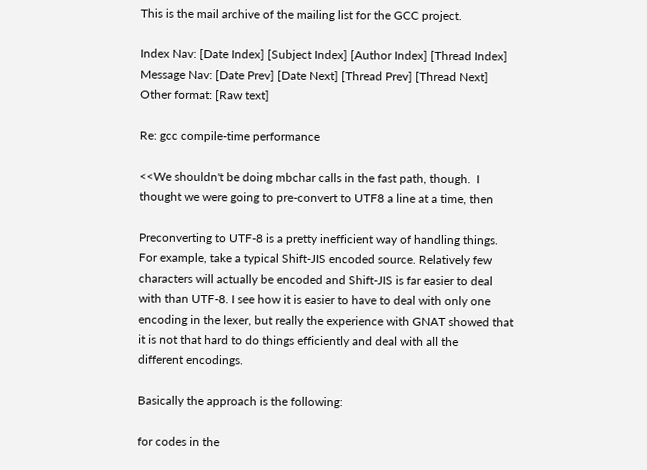This is the mail archive of the mailing list for the GCC project.

Index Nav: [Date Index] [Subject Index] [Author Index] [Thread Index]
Message Nav: [Date Prev] [Date Next] [Thread Prev] [Thread Next]
Other format: [Raw text]

Re: gcc compile-time performance

<<We shouldn't be doing mbchar calls in the fast path, though.  I
thought we were going to pre-convert to UTF8 a line at a time, then

Preconverting to UTF-8 is a pretty inefficient way of handling things.
For example, take a typical Shift-JIS encoded source. Relatively few
characters will actually be encoded and Shift-JIS is far easier to deal
with than UTF-8. I see how it is easier to have to deal with only one
encoding in the lexer, but really the experience with GNAT showed that
it is not that hard to do things efficiently and deal with all the
different encodings.

Basically the approach is the following:

for codes in the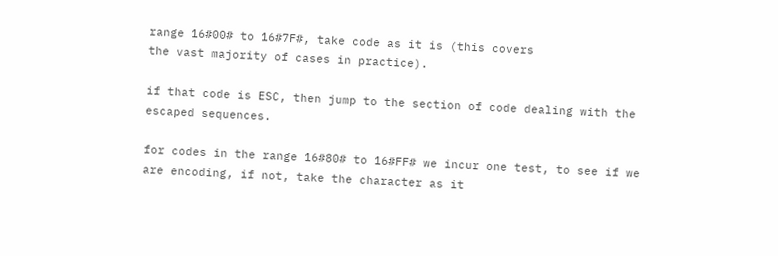range 16#00# to 16#7F#, take code as it is (this covers
the vast majority of cases in practice).

if that code is ESC, then jump to the section of code dealing with the
escaped sequences.

for codes in the range 16#80# to 16#FF# we incur one test, to see if we
are encoding, if not, take the character as it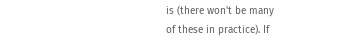is (there won't be many
of these in practice). If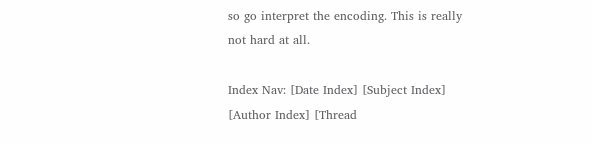so go interpret the encoding. This is really
not hard at all.

Index Nav: [Date Index] [Subject Index] [Author Index] [Thread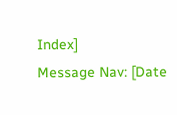Index]
Message Nav: [Date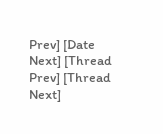Prev] [Date Next] [Thread Prev] [Thread Next]